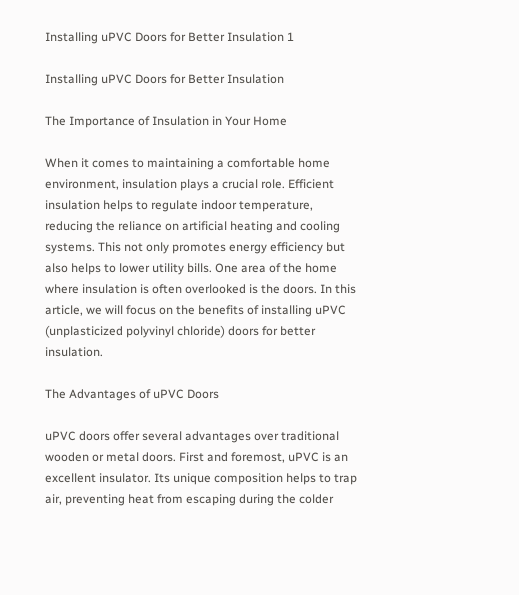Installing uPVC Doors for Better Insulation 1

Installing uPVC Doors for Better Insulation

The Importance of Insulation in Your Home

When it comes to maintaining a comfortable home environment, insulation plays a crucial role. Efficient insulation helps to regulate indoor temperature, reducing the reliance on artificial heating and cooling systems. This not only promotes energy efficiency but also helps to lower utility bills. One area of the home where insulation is often overlooked is the doors. In this article, we will focus on the benefits of installing uPVC (unplasticized polyvinyl chloride) doors for better insulation.

The Advantages of uPVC Doors

uPVC doors offer several advantages over traditional wooden or metal doors. First and foremost, uPVC is an excellent insulator. Its unique composition helps to trap air, preventing heat from escaping during the colder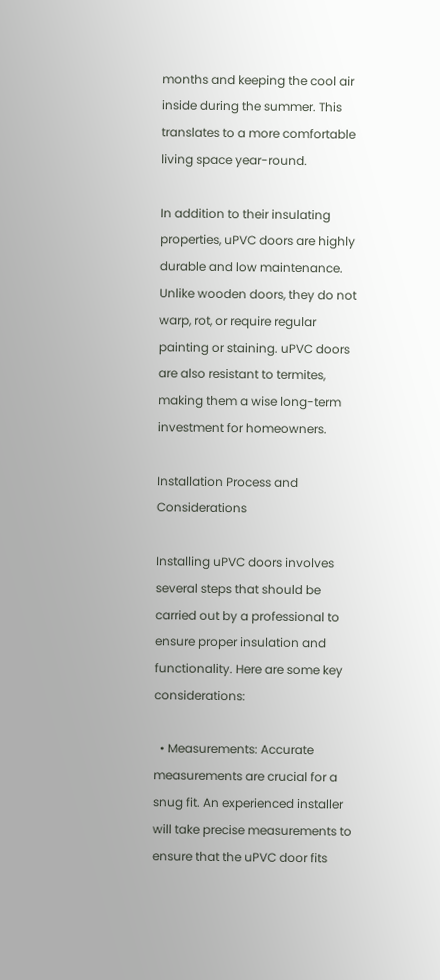months and keeping the cool air inside during the summer. This translates to a more comfortable living space year-round.

In addition to their insulating properties, uPVC doors are highly durable and low maintenance. Unlike wooden doors, they do not warp, rot, or require regular painting or staining. uPVC doors are also resistant to termites, making them a wise long-term investment for homeowners.

Installation Process and Considerations

Installing uPVC doors involves several steps that should be carried out by a professional to ensure proper insulation and functionality. Here are some key considerations:

  • Measurements: Accurate measurements are crucial for a snug fit. An experienced installer will take precise measurements to ensure that the uPVC door fits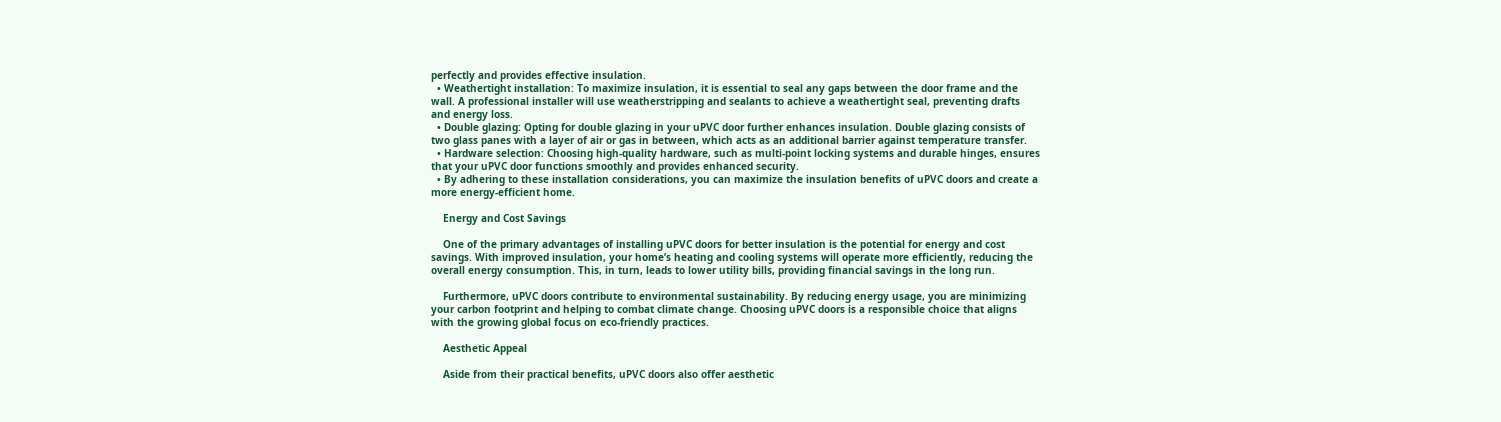perfectly and provides effective insulation.
  • Weathertight installation: To maximize insulation, it is essential to seal any gaps between the door frame and the wall. A professional installer will use weatherstripping and sealants to achieve a weathertight seal, preventing drafts and energy loss.
  • Double glazing: Opting for double glazing in your uPVC door further enhances insulation. Double glazing consists of two glass panes with a layer of air or gas in between, which acts as an additional barrier against temperature transfer.
  • Hardware selection: Choosing high-quality hardware, such as multi-point locking systems and durable hinges, ensures that your uPVC door functions smoothly and provides enhanced security.
  • By adhering to these installation considerations, you can maximize the insulation benefits of uPVC doors and create a more energy-efficient home.

    Energy and Cost Savings

    One of the primary advantages of installing uPVC doors for better insulation is the potential for energy and cost savings. With improved insulation, your home’s heating and cooling systems will operate more efficiently, reducing the overall energy consumption. This, in turn, leads to lower utility bills, providing financial savings in the long run.

    Furthermore, uPVC doors contribute to environmental sustainability. By reducing energy usage, you are minimizing your carbon footprint and helping to combat climate change. Choosing uPVC doors is a responsible choice that aligns with the growing global focus on eco-friendly practices.

    Aesthetic Appeal

    Aside from their practical benefits, uPVC doors also offer aesthetic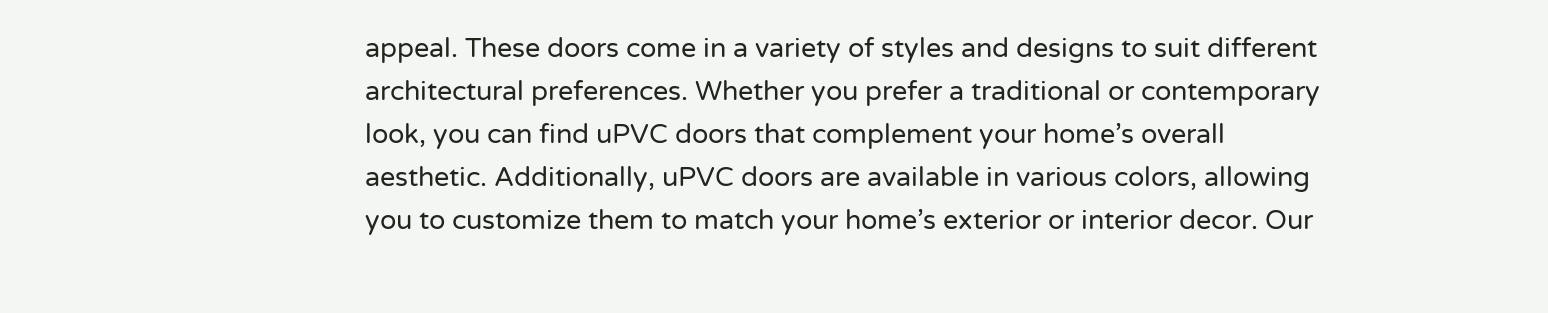appeal. These doors come in a variety of styles and designs to suit different architectural preferences. Whether you prefer a traditional or contemporary look, you can find uPVC doors that complement your home’s overall aesthetic. Additionally, uPVC doors are available in various colors, allowing you to customize them to match your home’s exterior or interior decor. Our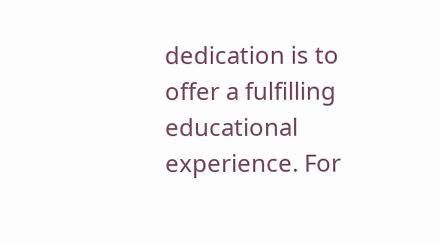dedication is to offer a fulfilling educational experience. For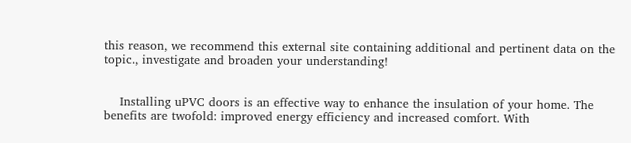this reason, we recommend this external site containing additional and pertinent data on the topic., investigate and broaden your understanding!


    Installing uPVC doors is an effective way to enhance the insulation of your home. The benefits are twofold: improved energy efficiency and increased comfort. With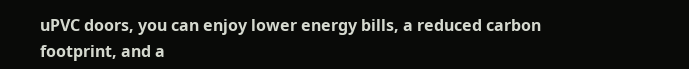uPVC doors, you can enjoy lower energy bills, a reduced carbon footprint, and a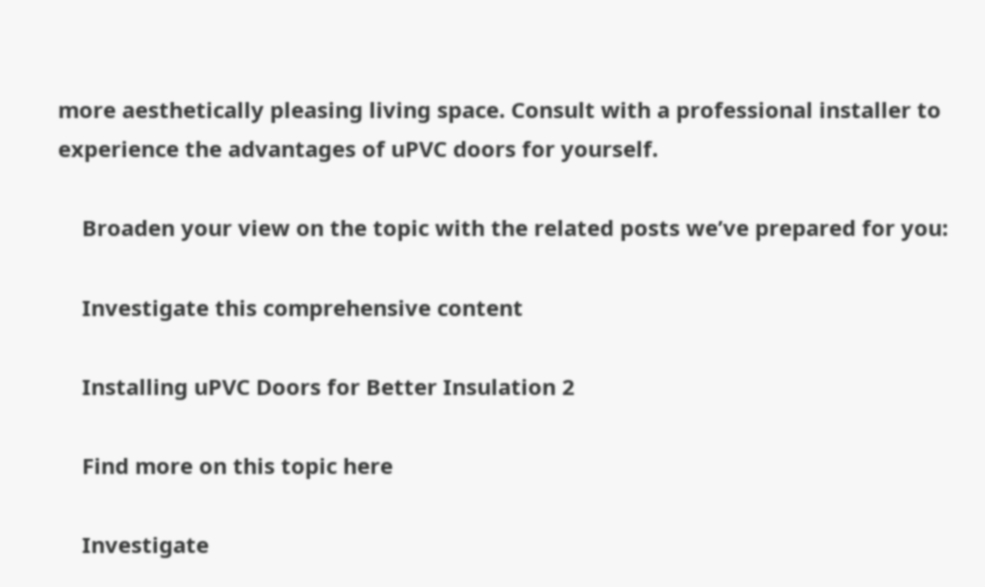more aesthetically pleasing living space. Consult with a professional installer to experience the advantages of uPVC doors for yourself.

    Broaden your view on the topic with the related posts we’ve prepared for you:

    Investigate this comprehensive content

    Installing uPVC Doors for Better Insulation 2

    Find more on this topic here

    Investigate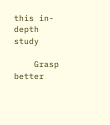this in-depth study

    Grasp better